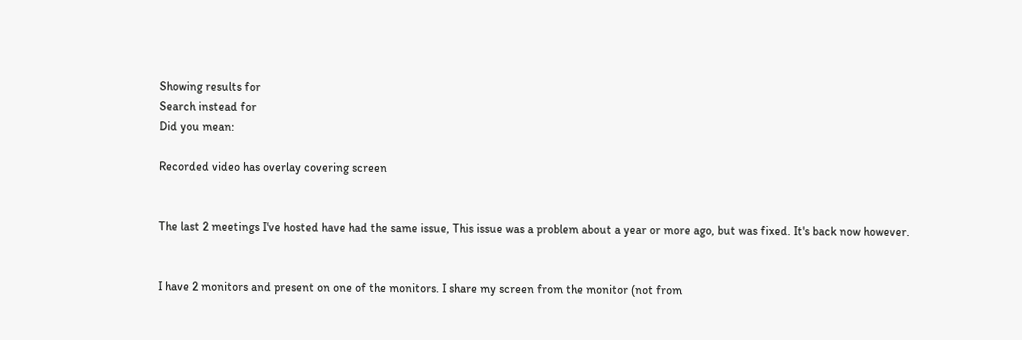Showing results for
Search instead for
Did you mean:

Recorded video has overlay covering screen


The last 2 meetings I've hosted have had the same issue, This issue was a problem about a year or more ago, but was fixed. It's back now however.


I have 2 monitors and present on one of the monitors. I share my screen from the monitor (not from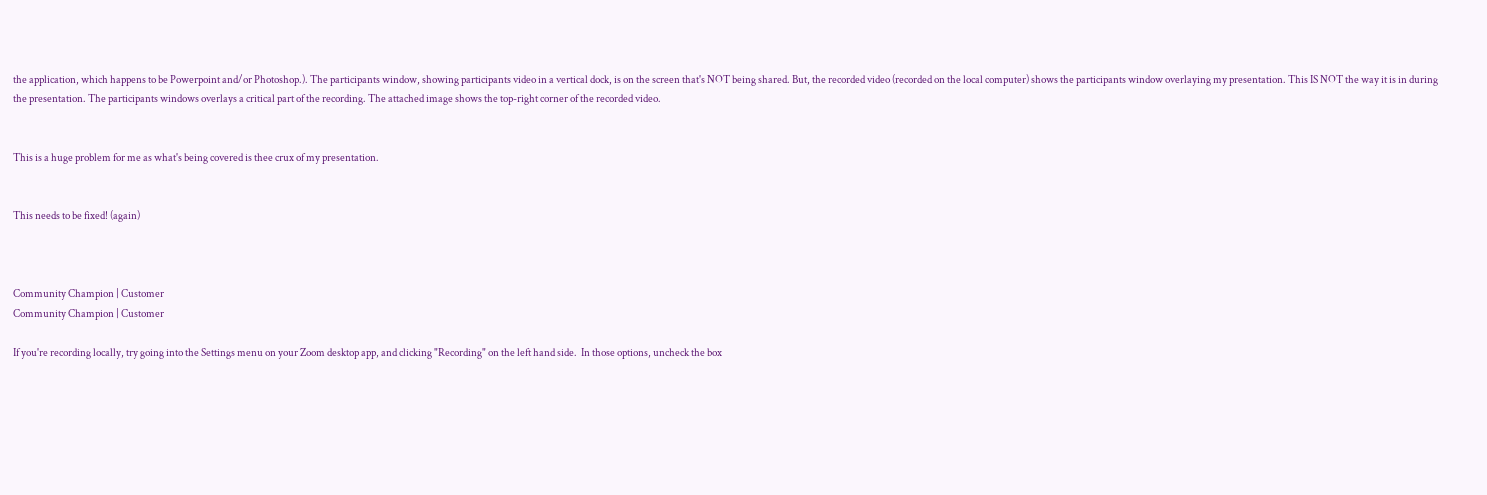the application, which happens to be Powerpoint and/or Photoshop.). The participants window, showing participants video in a vertical dock, is on the screen that's NOT being shared. But, the recorded video (recorded on the local computer) shows the participants window overlaying my presentation. This IS NOT the way it is in during the presentation. The participants windows overlays a critical part of the recording. The attached image shows the top-right corner of the recorded video.


This is a huge problem for me as what's being covered is thee crux of my presentation.


This needs to be fixed! (again)



Community Champion | Customer
Community Champion | Customer

If you're recording locally, try going into the Settings menu on your Zoom desktop app, and clicking "Recording" on the left hand side.  In those options, uncheck the box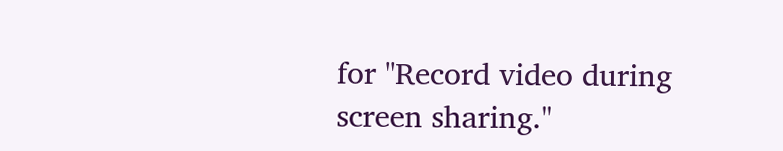for "Record video during screen sharing."